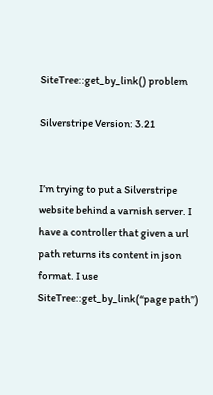SiteTree::get_by_link() problem

Silverstripe Version: 3.21


I’m trying to put a Silverstripe website behind a varnish server. I have a controller that given a url path returns its content in json format. I use SiteTree::get_by_link(“page path”)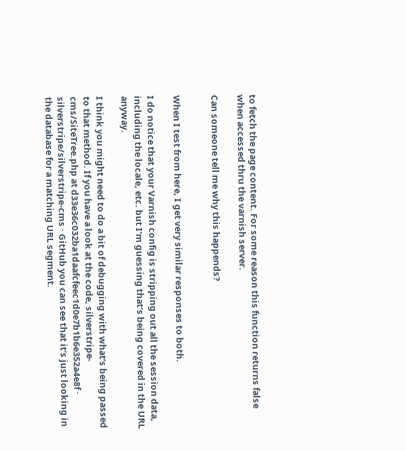to fetch the page content. For some reason this function returns false when accessed thru the varnish server.

Can someone tell me why this happends?


When I test from here, I get very similar responses to both.

I do notice that your Varnish config is stripping out all the session data, including the locale, etc. but I’m guessing that’s being covered in the URL anyway.

I think you might need to do a bit of debugging with what’s being passed to that method. If you have a look at the code, silverstripe-cms/SiteTree.php at d33e36c032ba1daafcfeec1d0e7b1b6e352a4e8f · silverstripe/silverstripe-cms · GitHub you can see that it’s just looking in the database for a matching URL segment.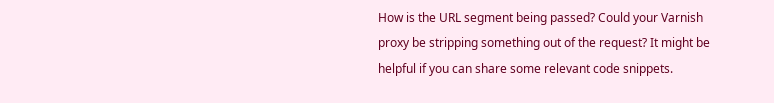How is the URL segment being passed? Could your Varnish proxy be stripping something out of the request? It might be helpful if you can share some relevant code snippets.